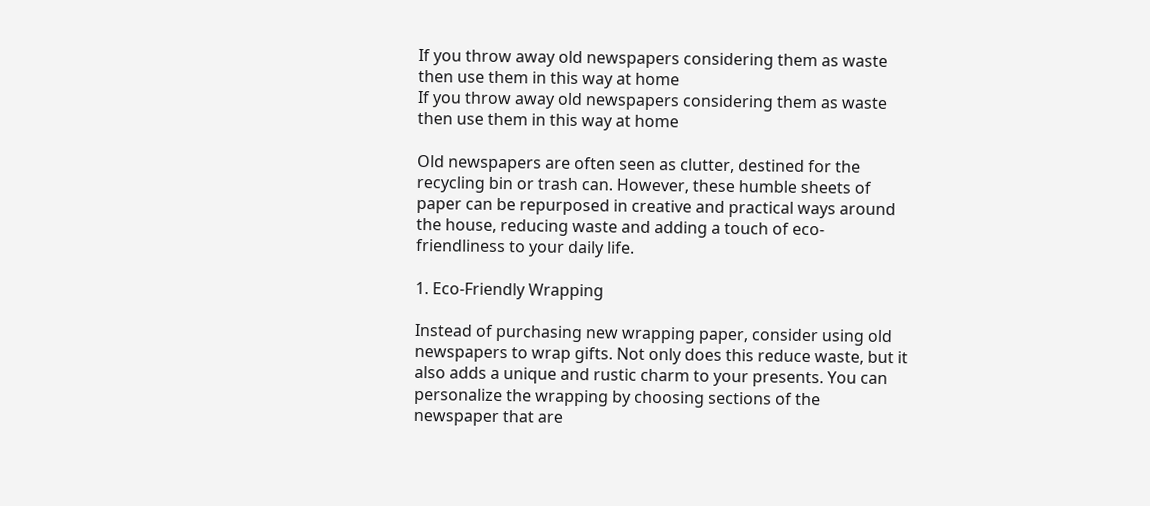If you throw away old newspapers considering them as waste then use them in this way at home
If you throw away old newspapers considering them as waste then use them in this way at home

Old newspapers are often seen as clutter, destined for the recycling bin or trash can. However, these humble sheets of paper can be repurposed in creative and practical ways around the house, reducing waste and adding a touch of eco-friendliness to your daily life.

1. Eco-Friendly Wrapping

Instead of purchasing new wrapping paper, consider using old newspapers to wrap gifts. Not only does this reduce waste, but it also adds a unique and rustic charm to your presents. You can personalize the wrapping by choosing sections of the newspaper that are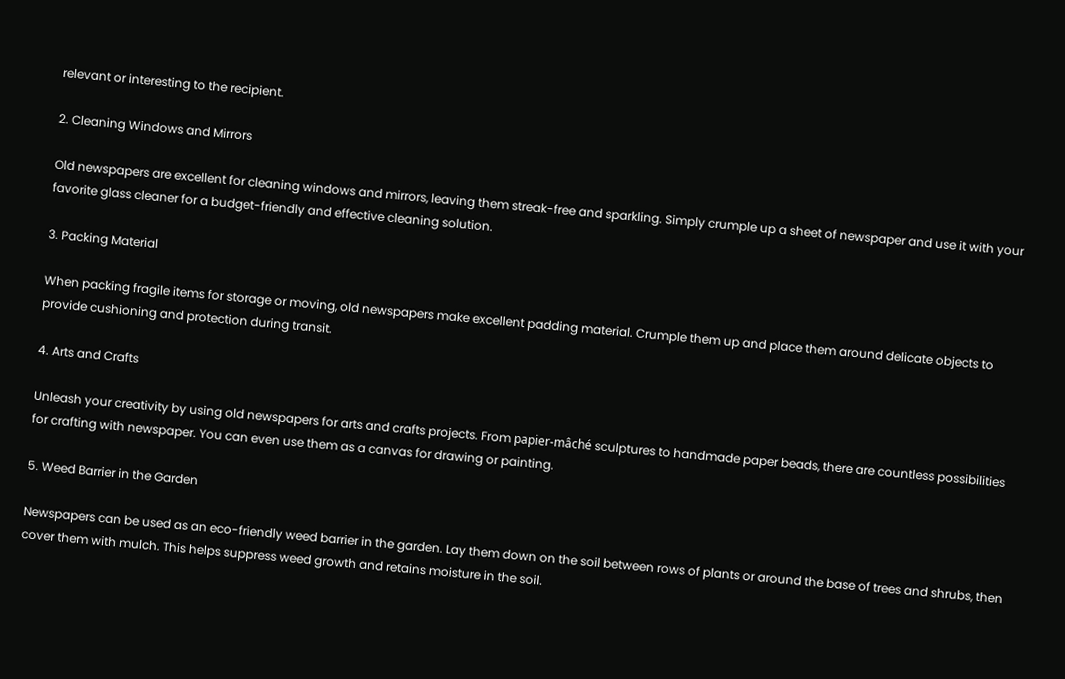relevant or interesting to the recipient.

2. Cleaning Windows and Mirrors

Old newspapers are excellent for cleaning windows and mirrors, leaving them streak-free and sparkling. Simply crumple up a sheet of newspaper and use it with your favorite glass cleaner for a budget-friendly and effective cleaning solution.

3. Packing Material

When packing fragile items for storage or moving, old newspapers make excellent padding material. Crumple them up and place them around delicate objects to provide cushioning and protection during transit.

4. Arts and Crafts

Unleash your creativity by using old newspapers for arts and crafts projects. From papier-mâché sculptures to handmade paper beads, there are countless possibilities for crafting with newspaper. You can even use them as a canvas for drawing or painting.

5. Weed Barrier in the Garden

Newspapers can be used as an eco-friendly weed barrier in the garden. Lay them down on the soil between rows of plants or around the base of trees and shrubs, then cover them with mulch. This helps suppress weed growth and retains moisture in the soil.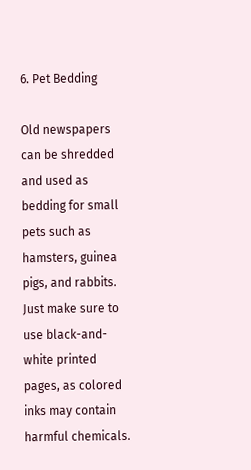6. Pet Bedding

Old newspapers can be shredded and used as bedding for small pets such as hamsters, guinea pigs, and rabbits. Just make sure to use black-and-white printed pages, as colored inks may contain harmful chemicals.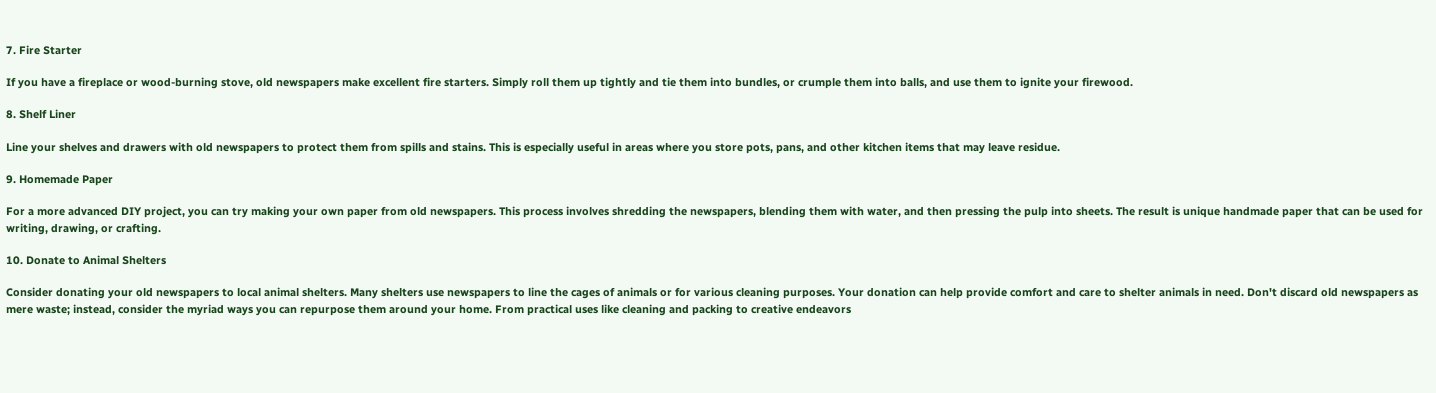7. Fire Starter

If you have a fireplace or wood-burning stove, old newspapers make excellent fire starters. Simply roll them up tightly and tie them into bundles, or crumple them into balls, and use them to ignite your firewood.

8. Shelf Liner

Line your shelves and drawers with old newspapers to protect them from spills and stains. This is especially useful in areas where you store pots, pans, and other kitchen items that may leave residue.

9. Homemade Paper

For a more advanced DIY project, you can try making your own paper from old newspapers. This process involves shredding the newspapers, blending them with water, and then pressing the pulp into sheets. The result is unique handmade paper that can be used for writing, drawing, or crafting.

10. Donate to Animal Shelters

Consider donating your old newspapers to local animal shelters. Many shelters use newspapers to line the cages of animals or for various cleaning purposes. Your donation can help provide comfort and care to shelter animals in need. Don't discard old newspapers as mere waste; instead, consider the myriad ways you can repurpose them around your home. From practical uses like cleaning and packing to creative endeavors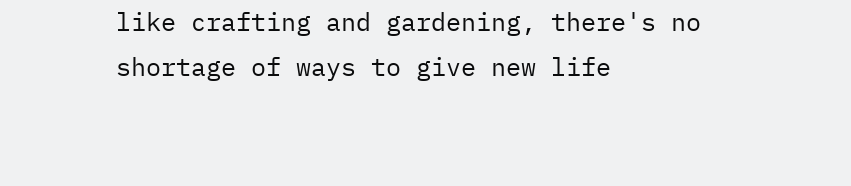like crafting and gardening, there's no shortage of ways to give new life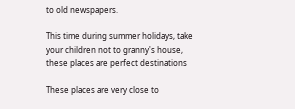to old newspapers.

This time during summer holidays, take your children not to granny's house, these places are perfect destinations

These places are very close to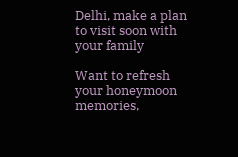Delhi, make a plan to visit soon with your family

Want to refresh your honeymoon memories,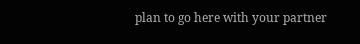plan to go here with your partner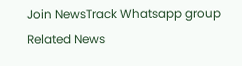Join NewsTrack Whatsapp group
Related News